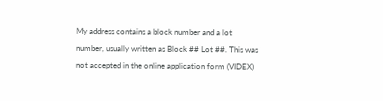My address contains a block number and a lot number, usually written as Block ## Lot ##. This was not accepted in the online application form (VIDEX)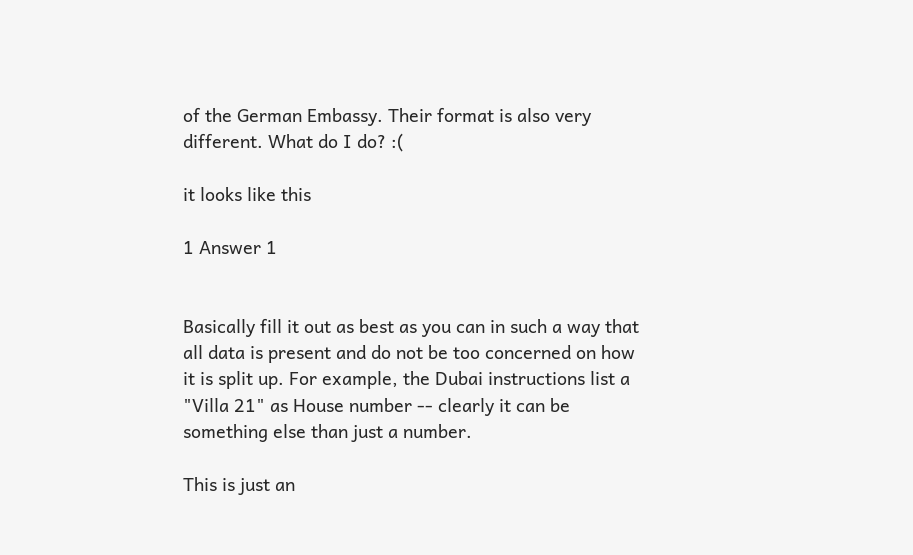of the German Embassy. Their format is also very different. What do I do? :(

it looks like this

1 Answer 1


Basically fill it out as best as you can in such a way that all data is present and do not be too concerned on how it is split up. For example, the Dubai instructions list a "Villa 21" as House number -- clearly it can be something else than just a number.

This is just an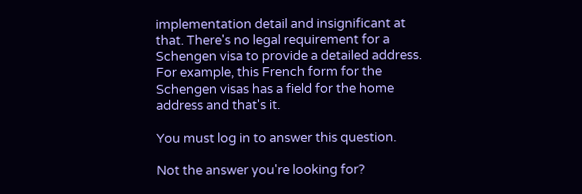implementation detail and insignificant at that. There's no legal requirement for a Schengen visa to provide a detailed address. For example, this French form for the Schengen visas has a field for the home address and that's it.

You must log in to answer this question.

Not the answer you're looking for?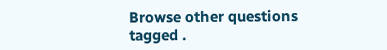Browse other questions tagged .